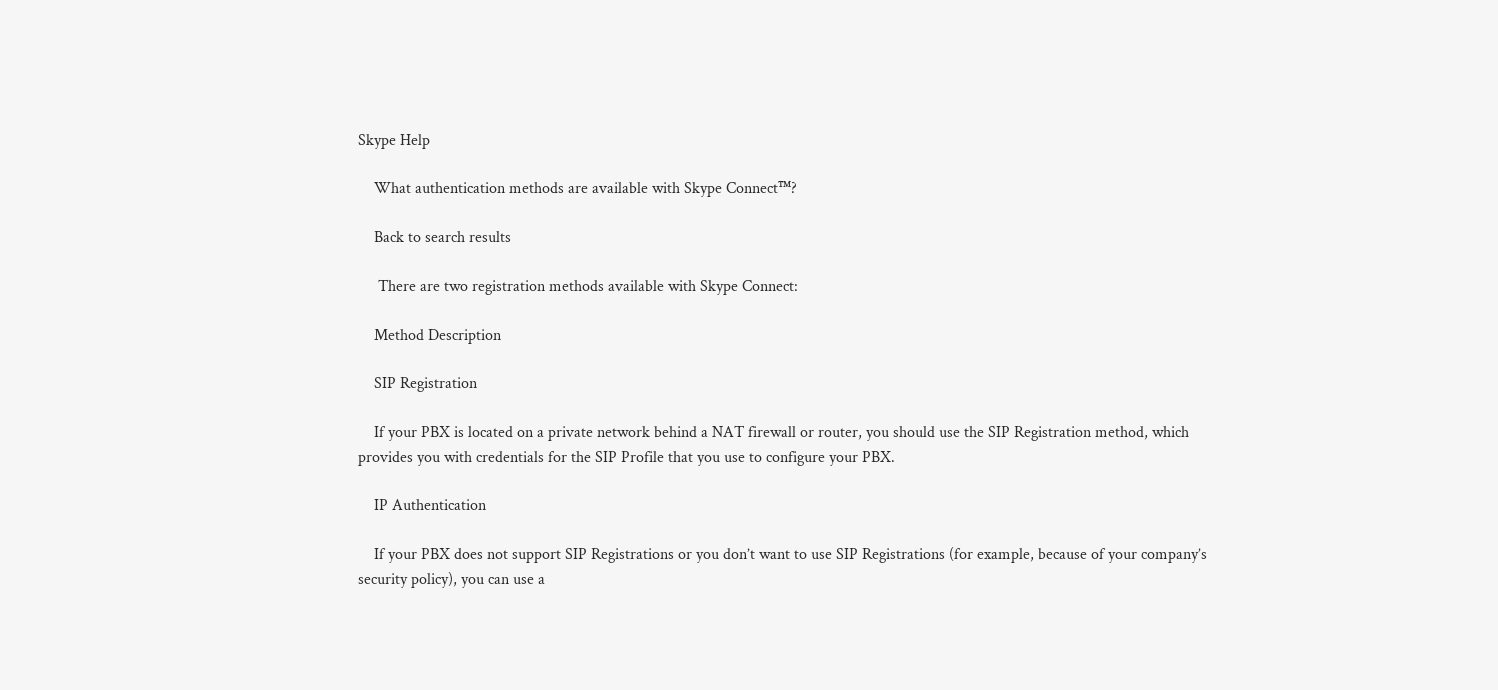Skype Help

    What authentication methods are available with Skype Connect™?

    Back to search results

     There are two registration methods available with Skype Connect:

    Method Description

    SIP Registration

    If your PBX is located on a private network behind a NAT firewall or router, you should use the SIP Registration method, which provides you with credentials for the SIP Profile that you use to configure your PBX.

    IP Authentication

    If your PBX does not support SIP Registrations or you don’t want to use SIP Registrations (for example, because of your company’s security policy), you can use a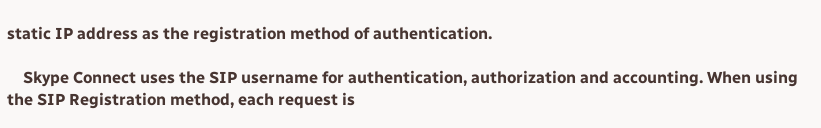static IP address as the registration method of authentication.

    Skype Connect uses the SIP username for authentication, authorization and accounting. When using the SIP Registration method, each request is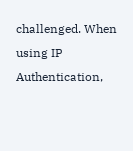challenged. When using IP Authentication,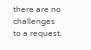there are no challenges to a request.